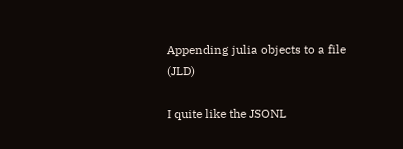Appending julia objects to a file (JLD)

I quite like the JSONL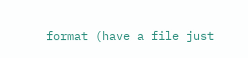format (have a file just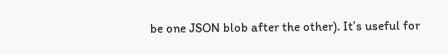be one JSON blob after the other). It’s useful for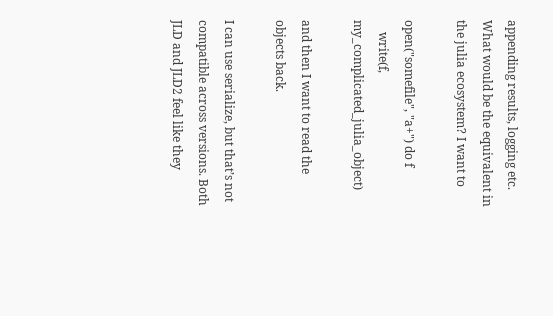appending results, logging etc. What would be the equivalent in the julia ecosystem? I want to

open("somefile", "a+") do f
    write(f, my_complicated_julia_object)

and then I want to read the objects back.

I can use serialize, but that’s not compatible across versions. Both JLD and JLD2 feel like they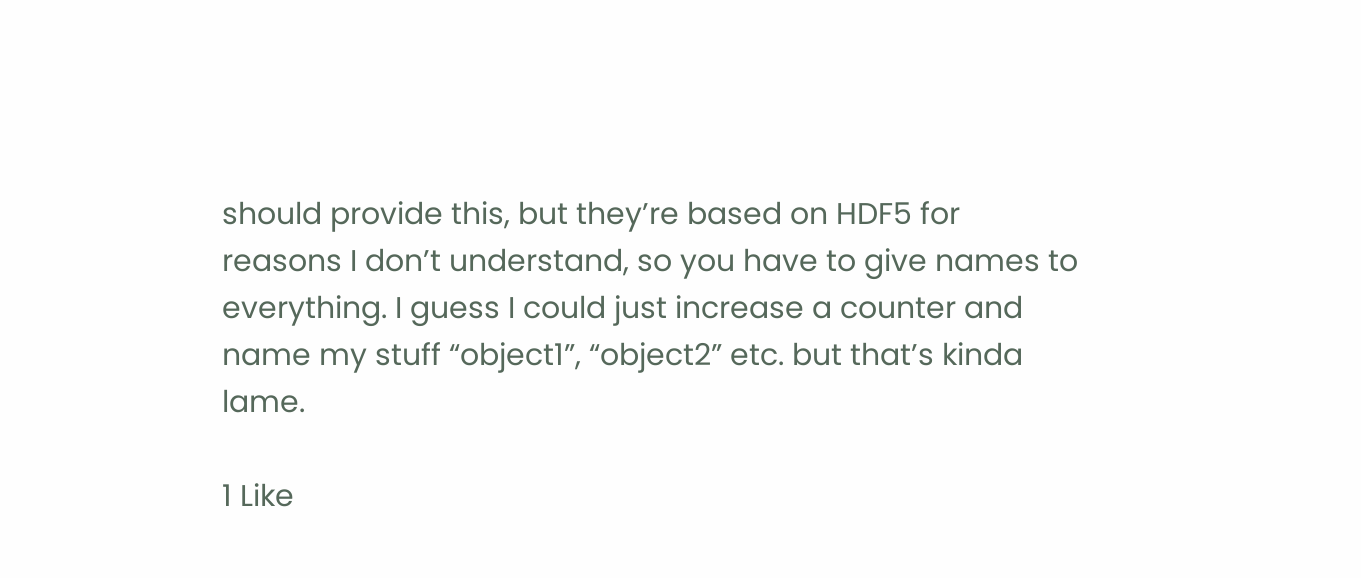should provide this, but they’re based on HDF5 for reasons I don’t understand, so you have to give names to everything. I guess I could just increase a counter and name my stuff “object1”, “object2” etc. but that’s kinda lame.

1 Like